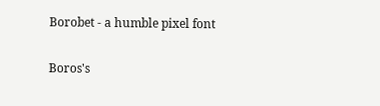Borobet - a humble pixel font

Boros's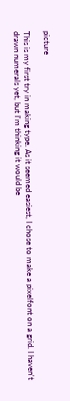picture

This is my first try in making type. As it seemed easiest, I chose to make a pixelfont on a grid. I haven't drawn numerals yet, but I'm thinking it would be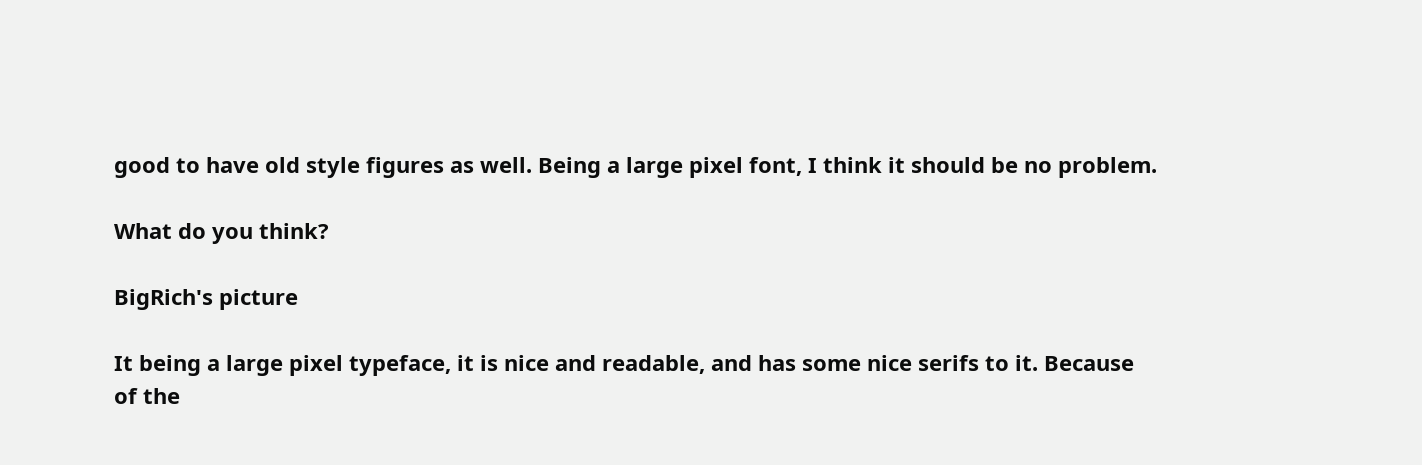good to have old style figures as well. Being a large pixel font, I think it should be no problem.

What do you think?

BigRich's picture

It being a large pixel typeface, it is nice and readable, and has some nice serifs to it. Because of the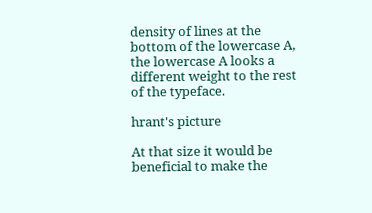density of lines at the bottom of the lowercase A, the lowercase A looks a different weight to the rest of the typeface.

hrant's picture

At that size it would be beneficial to make the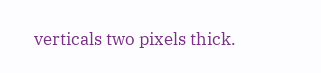verticals two pixels thick.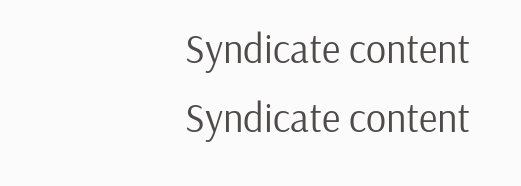Syndicate content Syndicate content